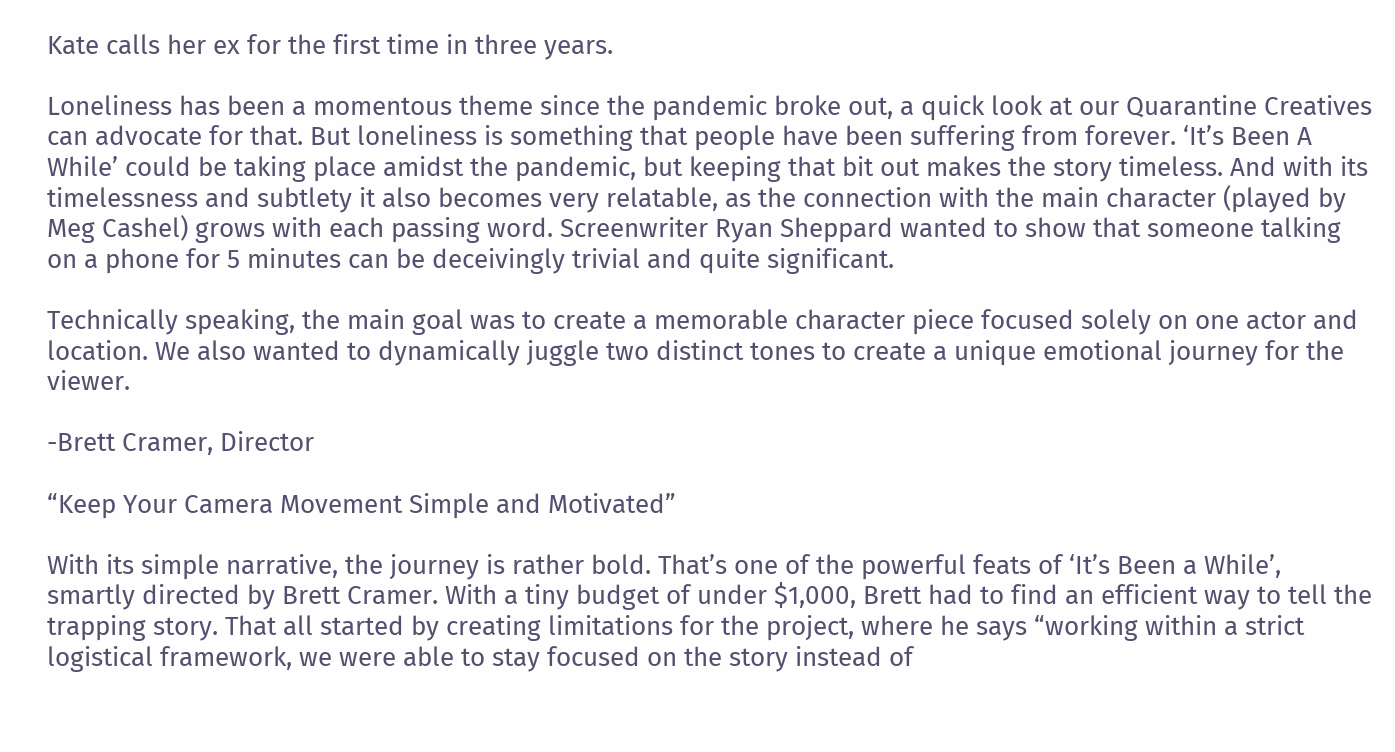Kate calls her ex for the first time in three years.

Loneliness has been a momentous theme since the pandemic broke out, a quick look at our Quarantine Creatives can advocate for that. But loneliness is something that people have been suffering from forever. ‘It’s Been A While’ could be taking place amidst the pandemic, but keeping that bit out makes the story timeless. And with its timelessness and subtlety it also becomes very relatable, as the connection with the main character (played by Meg Cashel) grows with each passing word. Screenwriter Ryan Sheppard wanted to show that someone talking on a phone for 5 minutes can be deceivingly trivial and quite significant.

Technically speaking, the main goal was to create a memorable character piece focused solely on one actor and location. We also wanted to dynamically juggle two distinct tones to create a unique emotional journey for the viewer.

-Brett Cramer, Director

“Keep Your Camera Movement Simple and Motivated”

With its simple narrative, the journey is rather bold. That’s one of the powerful feats of ‘It’s Been a While’, smartly directed by Brett Cramer. With a tiny budget of under $1,000, Brett had to find an efficient way to tell the trapping story. That all started by creating limitations for the project, where he says “working within a strict logistical framework, we were able to stay focused on the story instead of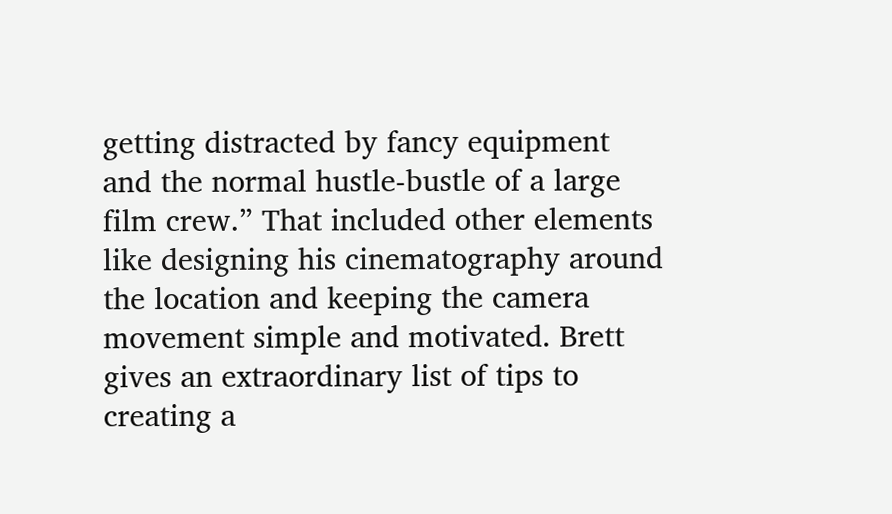getting distracted by fancy equipment and the normal hustle-bustle of a large film crew.” That included other elements like designing his cinematography around the location and keeping the camera movement simple and motivated. Brett gives an extraordinary list of tips to creating a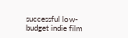successful low-budget indie film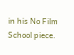in his No Film School piece.